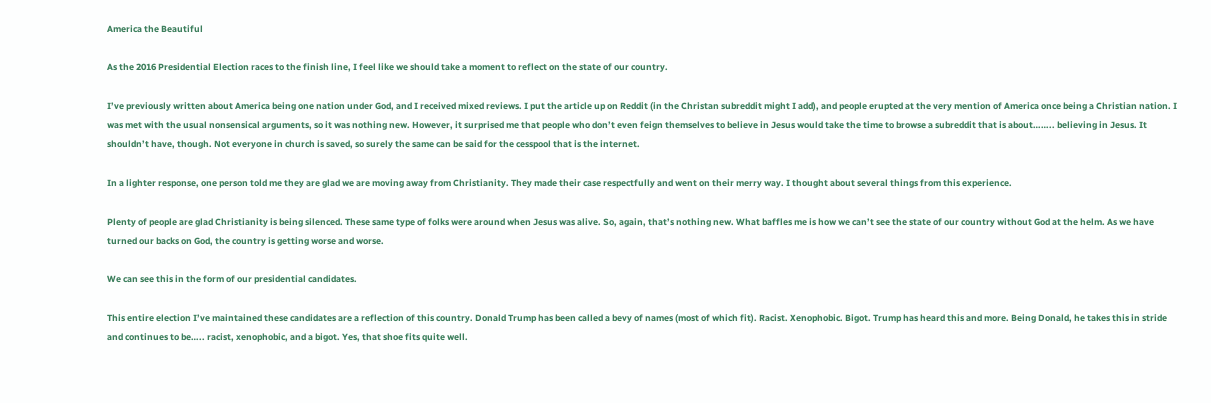America the Beautiful

As the 2016 Presidential Election races to the finish line, I feel like we should take a moment to reflect on the state of our country.

I’ve previously written about America being one nation under God, and I received mixed reviews. I put the article up on Reddit (in the Christan subreddit might I add), and people erupted at the very mention of America once being a Christian nation. I was met with the usual nonsensical arguments, so it was nothing new. However, it surprised me that people who don’t even feign themselves to believe in Jesus would take the time to browse a subreddit that is about…….. believing in Jesus. It shouldn’t have, though. Not everyone in church is saved, so surely the same can be said for the cesspool that is the internet.

In a lighter response, one person told me they are glad we are moving away from Christianity. They made their case respectfully and went on their merry way. I thought about several things from this experience.

Plenty of people are glad Christianity is being silenced. These same type of folks were around when Jesus was alive. So, again, that’s nothing new. What baffles me is how we can’t see the state of our country without God at the helm. As we have turned our backs on God, the country is getting worse and worse.

We can see this in the form of our presidential candidates.

This entire election I’ve maintained these candidates are a reflection of this country. Donald Trump has been called a bevy of names (most of which fit). Racist. Xenophobic. Bigot. Trump has heard this and more. Being Donald, he takes this in stride and continues to be….. racist, xenophobic, and a bigot. Yes, that shoe fits quite well.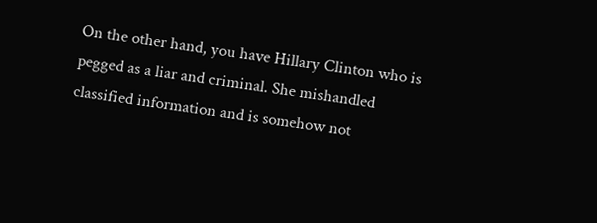On the other hand, you have Hillary Clinton who is pegged as a liar and criminal. She mishandled classified information and is somehow not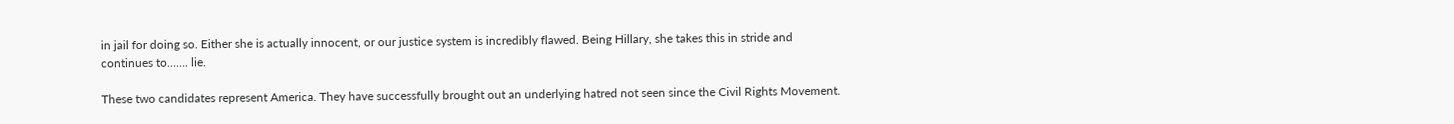in jail for doing so. Either she is actually innocent, or our justice system is incredibly flawed. Being Hillary, she takes this in stride and continues to……. lie.

These two candidates represent America. They have successfully brought out an underlying hatred not seen since the Civil Rights Movement.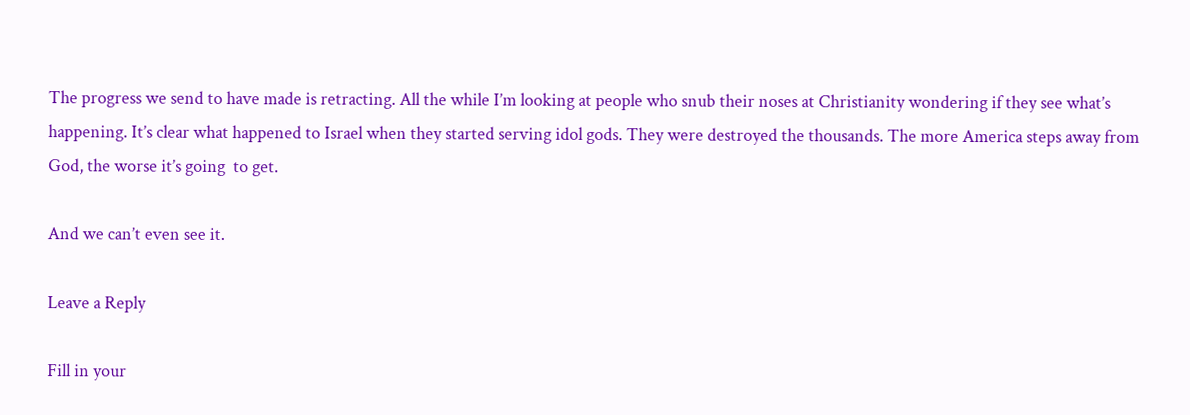The progress we send to have made is retracting. All the while I’m looking at people who snub their noses at Christianity wondering if they see what’s happening. It’s clear what happened to Israel when they started serving idol gods. They were destroyed the thousands. The more America steps away from God, the worse it’s going  to get.

And we can’t even see it.

Leave a Reply

Fill in your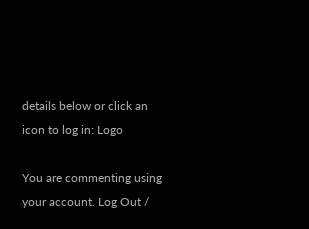details below or click an icon to log in: Logo

You are commenting using your account. Log Out /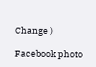Change )

Facebook photo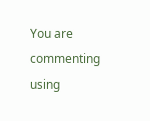You are commenting using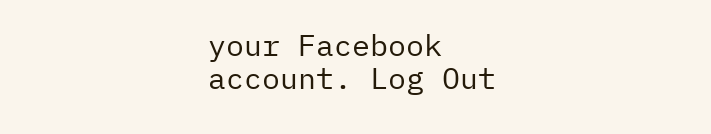your Facebook account. Log Out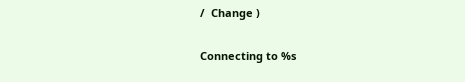/  Change )

Connecting to %s